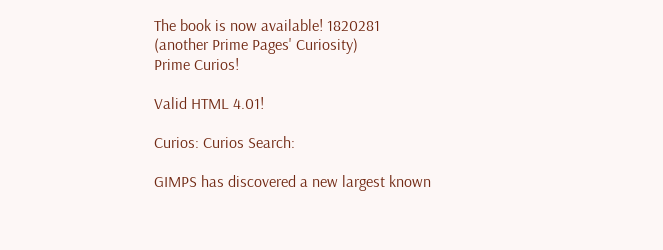The book is now available! 1820281
(another Prime Pages' Curiosity)
Prime Curios!

Valid HTML 4.01!

Curios: Curios Search:

GIMPS has discovered a new largest known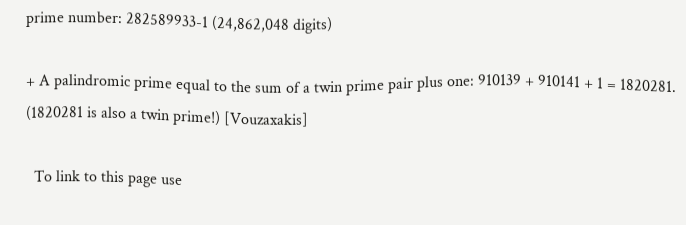prime number: 282589933-1 (24,862,048 digits)

+ A palindromic prime equal to the sum of a twin prime pair plus one: 910139 + 910141 + 1 = 1820281. (1820281 is also a twin prime!) [Vouzaxakis]

  To link to this page use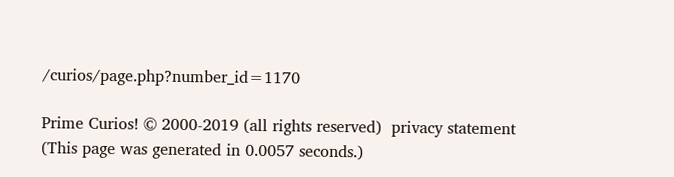/curios/page.php?number_id=1170

Prime Curios! © 2000-2019 (all rights reserved)  privacy statement   (This page was generated in 0.0057 seconds.)